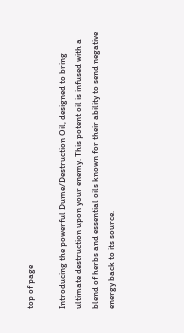top of page

Introducing the powerful Dume/Destruction Oil, designed to bring ultimate destruction upon your enemy. This potent oil is infused with a blend of herbs and essential oils known for their ability to send negative energy back to its source.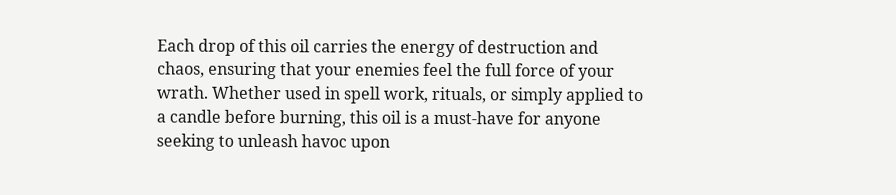Each drop of this oil carries the energy of destruction and chaos, ensuring that your enemies feel the full force of your wrath. Whether used in spell work, rituals, or simply applied to a candle before burning, this oil is a must-have for anyone seeking to unleash havoc upon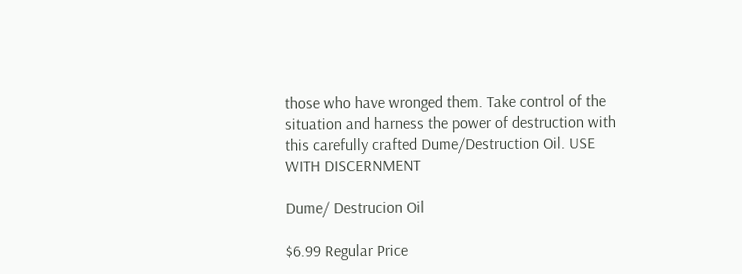those who have wronged them. Take control of the situation and harness the power of destruction with this carefully crafted Dume/Destruction Oil. USE WITH DISCERNMENT

Dume/ Destrucion Oil

$6.99 Regular Price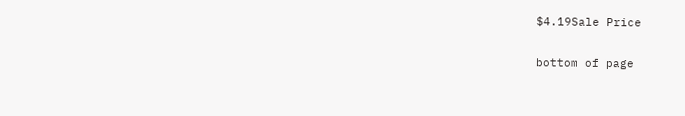$4.19Sale Price

bottom of page